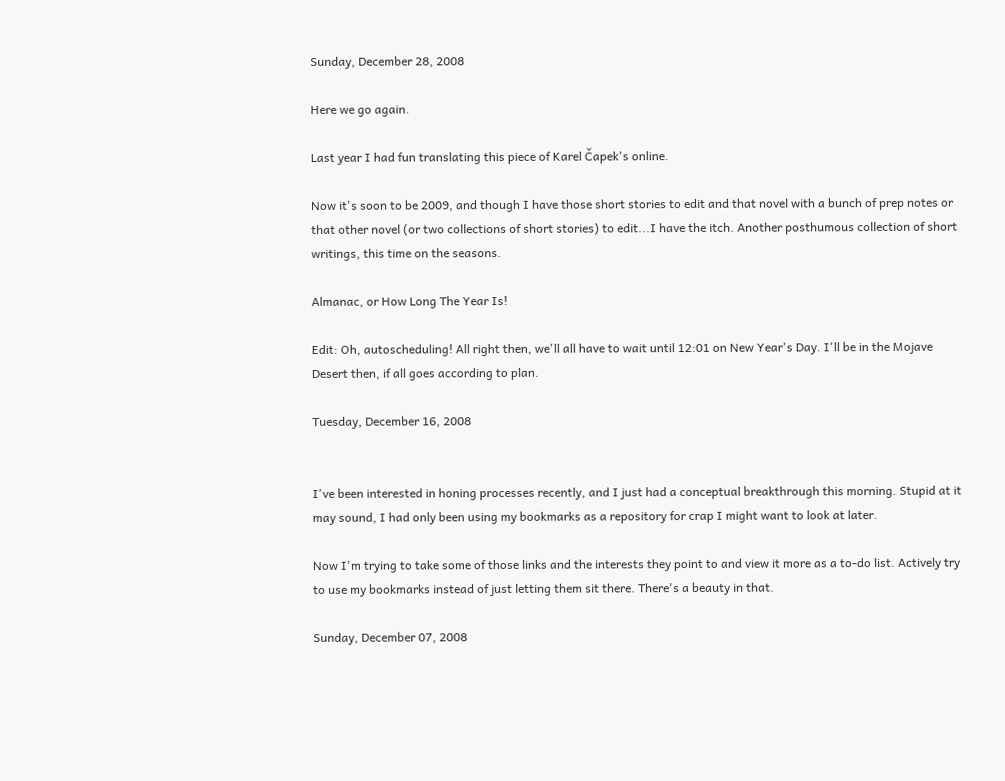Sunday, December 28, 2008

Here we go again.

Last year I had fun translating this piece of Karel Čapek's online.

Now it's soon to be 2009, and though I have those short stories to edit and that novel with a bunch of prep notes or that other novel (or two collections of short stories) to edit...I have the itch. Another posthumous collection of short writings, this time on the seasons.

Almanac, or How Long The Year Is!

Edit: Oh, autoscheduling! All right then, we'll all have to wait until 12:01 on New Year's Day. I'll be in the Mojave Desert then, if all goes according to plan.

Tuesday, December 16, 2008


I've been interested in honing processes recently, and I just had a conceptual breakthrough this morning. Stupid at it may sound, I had only been using my bookmarks as a repository for crap I might want to look at later.

Now I'm trying to take some of those links and the interests they point to and view it more as a to-do list. Actively try to use my bookmarks instead of just letting them sit there. There's a beauty in that.

Sunday, December 07, 2008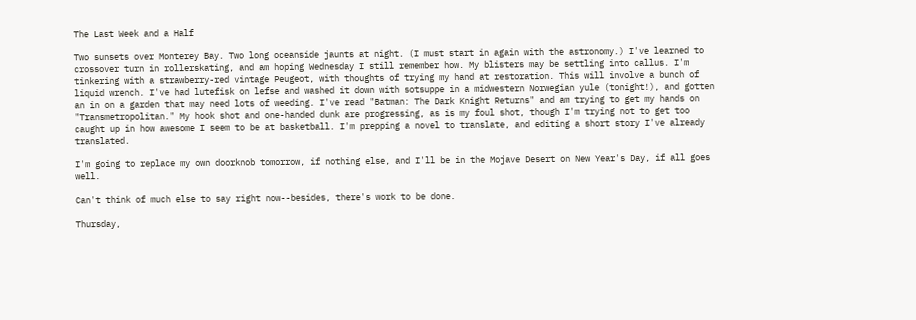The Last Week and a Half

Two sunsets over Monterey Bay. Two long oceanside jaunts at night. (I must start in again with the astronomy.) I've learned to crossover turn in rollerskating, and am hoping Wednesday I still remember how. My blisters may be settling into callus. I'm tinkering with a strawberry-red vintage Peugeot, with thoughts of trying my hand at restoration. This will involve a bunch of liquid wrench. I've had lutefisk on lefse and washed it down with sotsuppe in a midwestern Norwegian yule (tonight!), and gotten an in on a garden that may need lots of weeding. I've read "Batman: The Dark Knight Returns" and am trying to get my hands on "Transmetropolitan." My hook shot and one-handed dunk are progressing, as is my foul shot, though I'm trying not to get too caught up in how awesome I seem to be at basketball. I'm prepping a novel to translate, and editing a short story I've already translated.

I'm going to replace my own doorknob tomorrow, if nothing else, and I'll be in the Mojave Desert on New Year's Day, if all goes well.

Can't think of much else to say right now--besides, there's work to be done.

Thursday,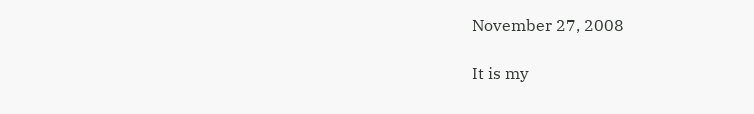November 27, 2008

It is my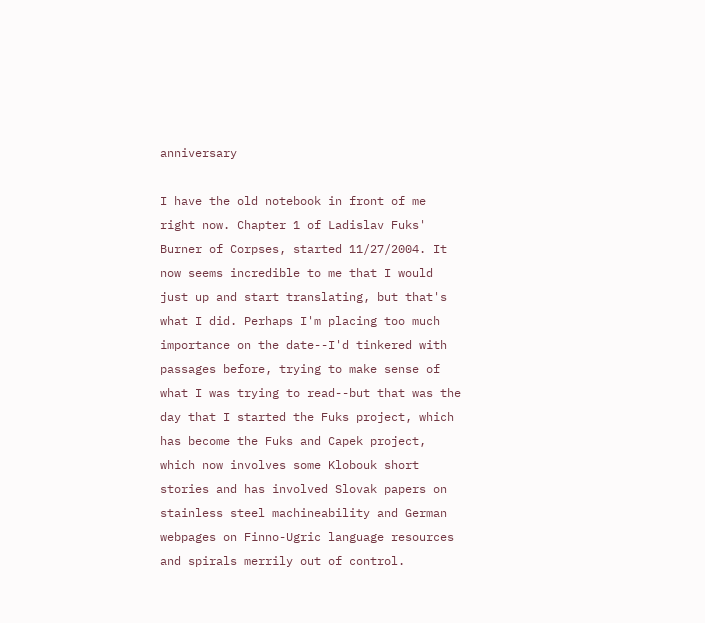anniversary

I have the old notebook in front of me right now. Chapter 1 of Ladislav Fuks' Burner of Corpses, started 11/27/2004. It now seems incredible to me that I would just up and start translating, but that's what I did. Perhaps I'm placing too much importance on the date--I'd tinkered with passages before, trying to make sense of what I was trying to read--but that was the day that I started the Fuks project, which has become the Fuks and Capek project, which now involves some Klobouk short stories and has involved Slovak papers on stainless steel machineability and German webpages on Finno-Ugric language resources and spirals merrily out of control.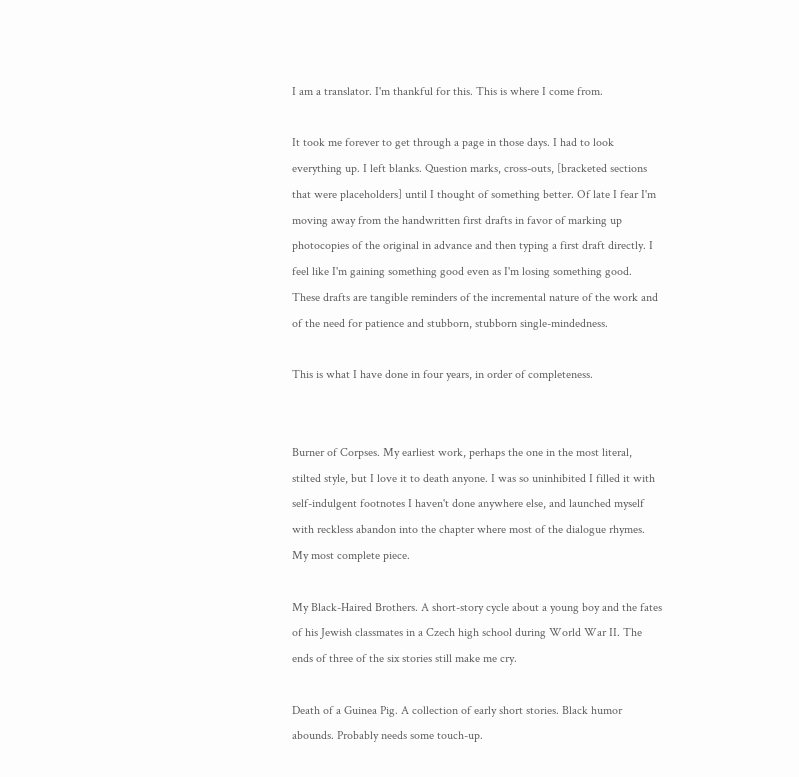I am a translator. I'm thankful for this. This is where I come from.

It took me forever to get through a page in those days. I had to look everything up. I left blanks. Question marks, cross-outs, [bracketed sections that were placeholders] until I thought of something better. Of late I fear I'm moving away from the handwritten first drafts in favor of marking up photocopies of the original in advance and then typing a first draft directly. I feel like I'm gaining something good even as I'm losing something good. These drafts are tangible reminders of the incremental nature of the work and of the need for patience and stubborn, stubborn single-mindedness.

This is what I have done in four years, in order of completeness.


Burner of Corpses. My earliest work, perhaps the one in the most literal, stilted style, but I love it to death anyone. I was so uninhibited I filled it with self-indulgent footnotes I haven't done anywhere else, and launched myself with reckless abandon into the chapter where most of the dialogue rhymes. My most complete piece.

My Black-Haired Brothers. A short-story cycle about a young boy and the fates of his Jewish classmates in a Czech high school during World War II. The ends of three of the six stories still make me cry.

Death of a Guinea Pig. A collection of early short stories. Black humor abounds. Probably needs some touch-up.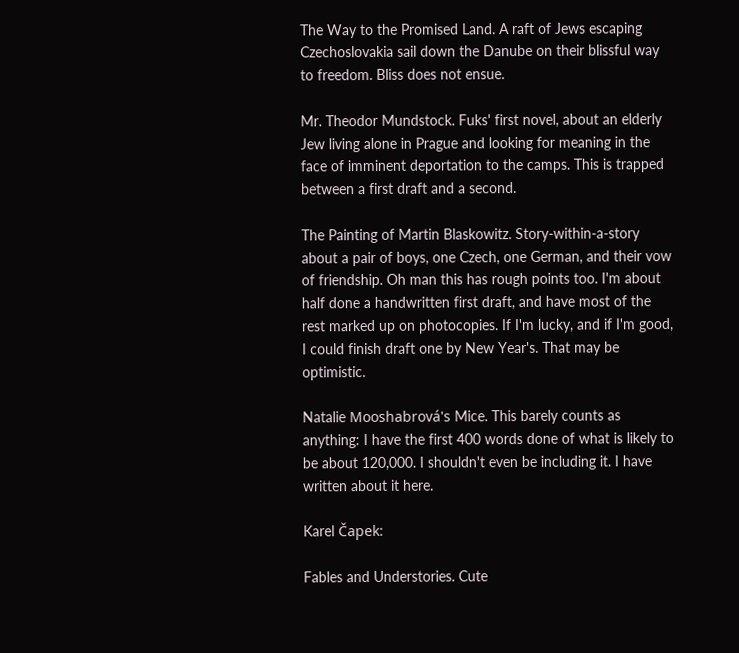The Way to the Promised Land. A raft of Jews escaping Czechoslovakia sail down the Danube on their blissful way to freedom. Bliss does not ensue.

Mr. Theodor Mundstock. Fuks' first novel, about an elderly Jew living alone in Prague and looking for meaning in the face of imminent deportation to the camps. This is trapped between a first draft and a second.

The Painting of Martin Blaskowitz. Story-within-a-story about a pair of boys, one Czech, one German, and their vow of friendship. Oh man this has rough points too. I'm about half done a handwritten first draft, and have most of the rest marked up on photocopies. If I'm lucky, and if I'm good, I could finish draft one by New Year's. That may be optimistic.

Natalie Mooshabrová's Mice. This barely counts as anything: I have the first 400 words done of what is likely to be about 120,000. I shouldn't even be including it. I have written about it here.

Karel Čapek:

Fables and Understories. Cute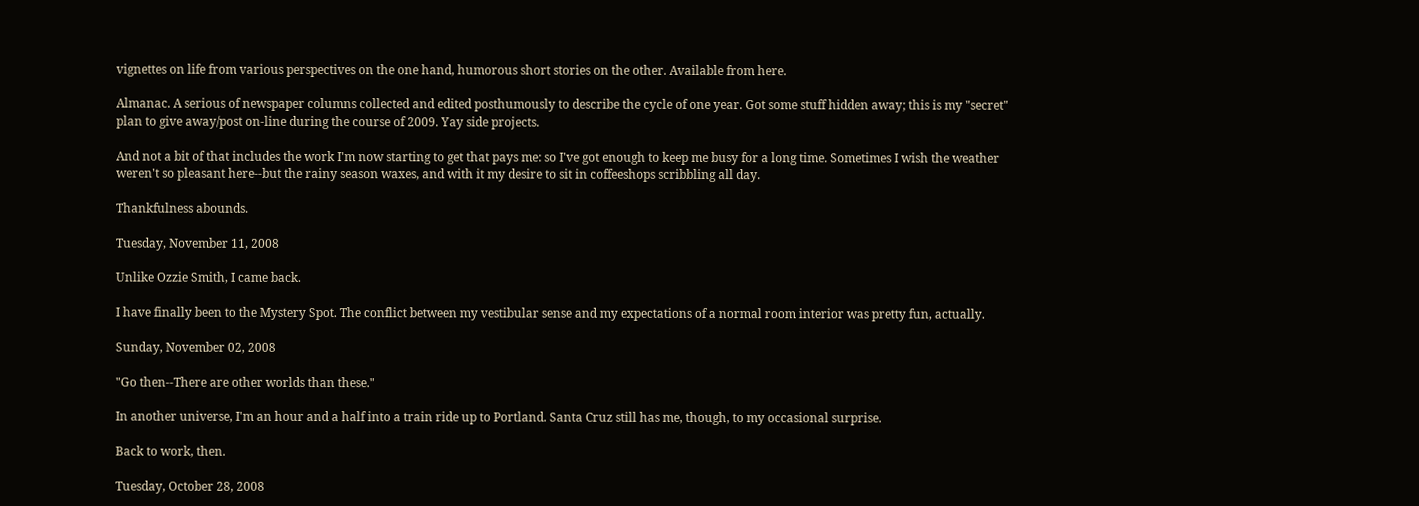vignettes on life from various perspectives on the one hand, humorous short stories on the other. Available from here.

Almanac. A serious of newspaper columns collected and edited posthumously to describe the cycle of one year. Got some stuff hidden away; this is my "secret" plan to give away/post on-line during the course of 2009. Yay side projects.

And not a bit of that includes the work I'm now starting to get that pays me: so I've got enough to keep me busy for a long time. Sometimes I wish the weather weren't so pleasant here--but the rainy season waxes, and with it my desire to sit in coffeeshops scribbling all day.

Thankfulness abounds.

Tuesday, November 11, 2008

Unlike Ozzie Smith, I came back.

I have finally been to the Mystery Spot. The conflict between my vestibular sense and my expectations of a normal room interior was pretty fun, actually.

Sunday, November 02, 2008

"Go then--There are other worlds than these."

In another universe, I'm an hour and a half into a train ride up to Portland. Santa Cruz still has me, though, to my occasional surprise.

Back to work, then.

Tuesday, October 28, 2008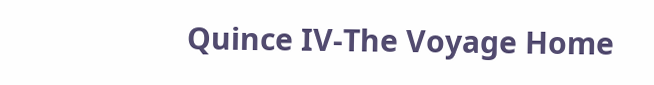Quince IV-The Voyage Home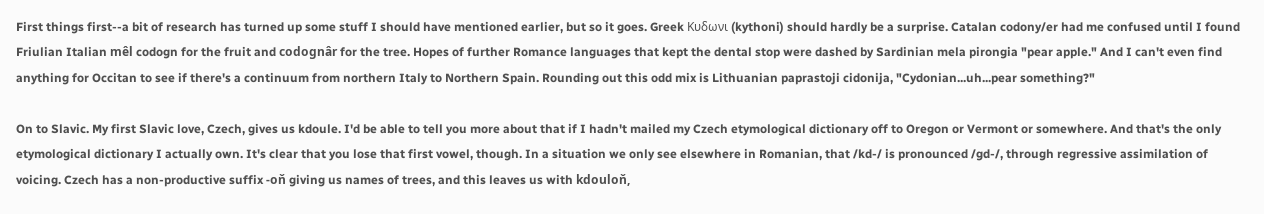First things first--a bit of research has turned up some stuff I should have mentioned earlier, but so it goes. Greek Κυδωνι (kythoni) should hardly be a surprise. Catalan codony/er had me confused until I found Friulian Italian mêl codogn for the fruit and codognâr for the tree. Hopes of further Romance languages that kept the dental stop were dashed by Sardinian mela pirongia "pear apple." And I can't even find anything for Occitan to see if there's a continuum from northern Italy to Northern Spain. Rounding out this odd mix is Lithuanian paprastoji cidonija, "Cydonian...uh...pear something?"

On to Slavic. My first Slavic love, Czech, gives us kdoule. I'd be able to tell you more about that if I hadn't mailed my Czech etymological dictionary off to Oregon or Vermont or somewhere. And that's the only etymological dictionary I actually own. It's clear that you lose that first vowel, though. In a situation we only see elsewhere in Romanian, that /kd-/ is pronounced /gd-/, through regressive assimilation of voicing. Czech has a non-productive suffix -oň giving us names of trees, and this leaves us with kdouloň,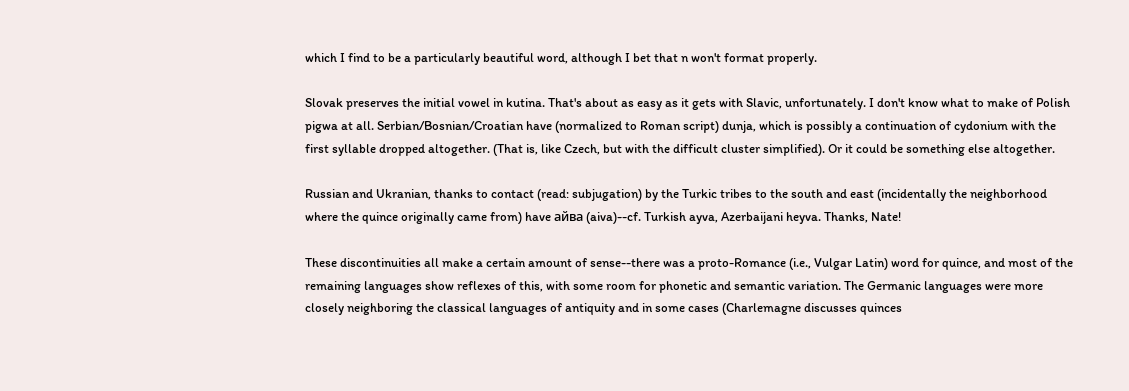which I find to be a particularly beautiful word, although I bet that n won't format properly.

Slovak preserves the initial vowel in kutina. That's about as easy as it gets with Slavic, unfortunately. I don't know what to make of Polish pigwa at all. Serbian/Bosnian/Croatian have (normalized to Roman script) dunja, which is possibly a continuation of cydonium with the first syllable dropped altogether. (That is, like Czech, but with the difficult cluster simplified). Or it could be something else altogether.

Russian and Ukranian, thanks to contact (read: subjugation) by the Turkic tribes to the south and east (incidentally the neighborhood where the quince originally came from) have айва (aiva)--cf. Turkish ayva, Azerbaijani heyva. Thanks, Nate!

These discontinuities all make a certain amount of sense--there was a proto-Romance (i.e., Vulgar Latin) word for quince, and most of the remaining languages show reflexes of this, with some room for phonetic and semantic variation. The Germanic languages were more closely neighboring the classical languages of antiquity and in some cases (Charlemagne discusses quinces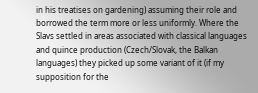in his treatises on gardening) assuming their role and borrowed the term more or less uniformly. Where the Slavs settled in areas associated with classical languages and quince production (Czech/Slovak, the Balkan languages) they picked up some variant of it (if my supposition for the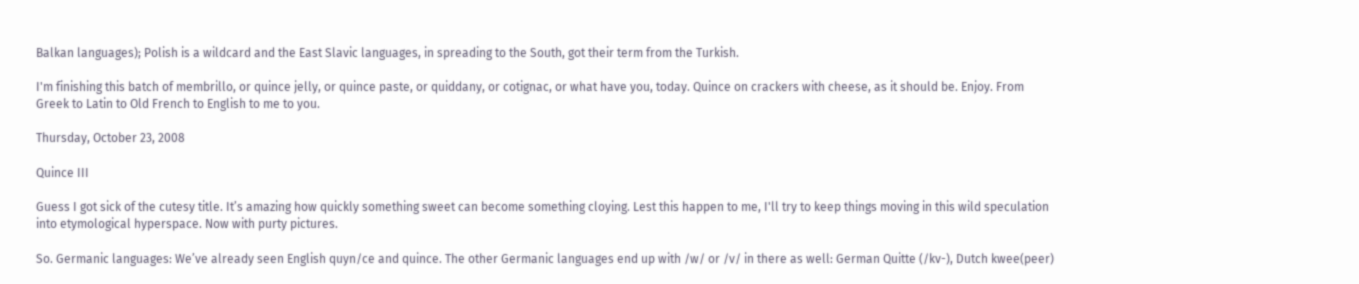Balkan languages); Polish is a wildcard and the East Slavic languages, in spreading to the South, got their term from the Turkish.

I'm finishing this batch of membrillo, or quince jelly, or quince paste, or quiddany, or cotignac, or what have you, today. Quince on crackers with cheese, as it should be. Enjoy. From Greek to Latin to Old French to English to me to you.

Thursday, October 23, 2008

Quince III

Guess I got sick of the cutesy title. It’s amazing how quickly something sweet can become something cloying. Lest this happen to me, I'll try to keep things moving in this wild speculation into etymological hyperspace. Now with purty pictures.

So. Germanic languages: We’ve already seen English quyn/ce and quince. The other Germanic languages end up with /w/ or /v/ in there as well: German Quitte (/kv-), Dutch kwee(peer)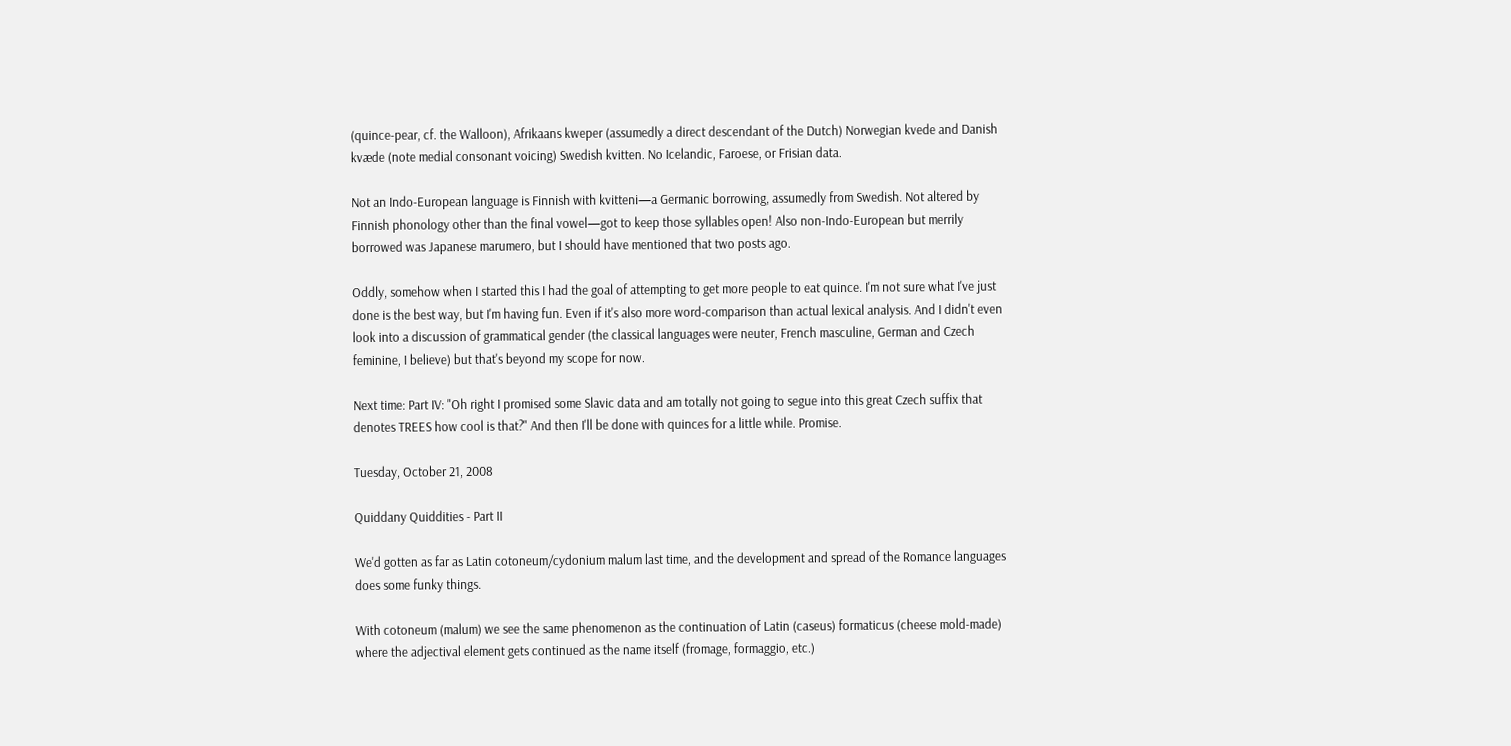(quince-pear, cf. the Walloon), Afrikaans kweper (assumedly a direct descendant of the Dutch) Norwegian kvede and Danish kvæde (note medial consonant voicing) Swedish kvitten. No Icelandic, Faroese, or Frisian data.

Not an Indo-European language is Finnish with kvitteni—a Germanic borrowing, assumedly from Swedish. Not altered by Finnish phonology other than the final vowel—got to keep those syllables open! Also non-Indo-European but merrily borrowed was Japanese marumero, but I should have mentioned that two posts ago.

Oddly, somehow when I started this I had the goal of attempting to get more people to eat quince. I'm not sure what I've just done is the best way, but I'm having fun. Even if it's also more word-comparison than actual lexical analysis. And I didn't even look into a discussion of grammatical gender (the classical languages were neuter, French masculine, German and Czech feminine, I believe) but that's beyond my scope for now.

Next time: Part IV: "Oh right I promised some Slavic data and am totally not going to segue into this great Czech suffix that denotes TREES how cool is that?" And then I'll be done with quinces for a little while. Promise.

Tuesday, October 21, 2008

Quiddany Quiddities - Part II

We'd gotten as far as Latin cotoneum/cydonium malum last time, and the development and spread of the Romance languages does some funky things.

With cotoneum (malum) we see the same phenomenon as the continuation of Latin (caseus) formaticus (cheese mold-made) where the adjectival element gets continued as the name itself (fromage, formaggio, etc.)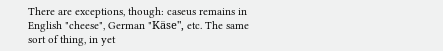There are exceptions, though: caseus remains in English "cheese", German "Käse", etc. The same sort of thing, in yet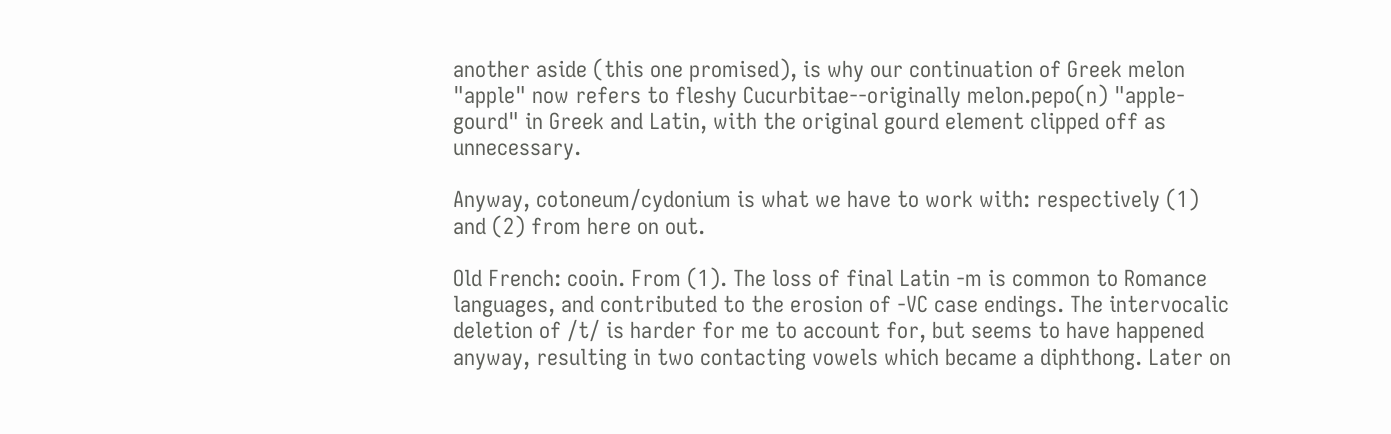another aside (this one promised), is why our continuation of Greek melon "apple" now refers to fleshy Cucurbitae--originally melon.pepo(n) "apple-gourd" in Greek and Latin, with the original gourd element clipped off as unnecessary.

Anyway, cotoneum/cydonium is what we have to work with: respectively (1) and (2) from here on out.

Old French: cooin. From (1). The loss of final Latin -m is common to Romance languages, and contributed to the erosion of -VC case endings. The intervocalic deletion of /t/ is harder for me to account for, but seems to have happened anyway, resulting in two contacting vowels which became a diphthong. Later on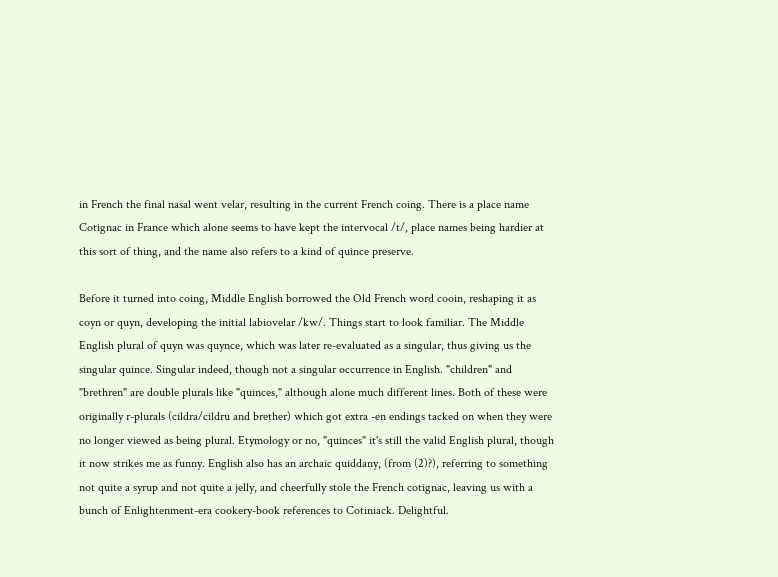in French the final nasal went velar, resulting in the current French coing. There is a place name Cotignac in France which alone seems to have kept the intervocal /t/, place names being hardier at this sort of thing, and the name also refers to a kind of quince preserve.

Before it turned into coing, Middle English borrowed the Old French word cooin, reshaping it as coyn or quyn, developing the initial labiovelar /kw/. Things start to look familiar. The Middle English plural of quyn was quynce, which was later re-evaluated as a singular, thus giving us the singular quince. Singular indeed, though not a singular occurrence in English. "children" and "brethren" are double plurals like "quinces," although alone much different lines. Both of these were originally r-plurals (cildra/cildru and brether) which got extra -en endings tacked on when they were no longer viewed as being plural. Etymology or no, "quinces" it's still the valid English plural, though it now strikes me as funny. English also has an archaic quiddany, (from (2)?), referring to something not quite a syrup and not quite a jelly, and cheerfully stole the French cotignac, leaving us with a bunch of Enlightenment-era cookery-book references to Cotiniack. Delightful.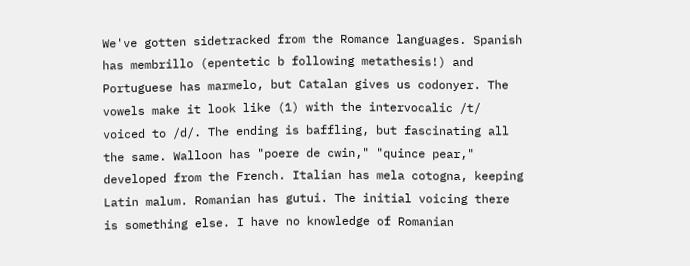We've gotten sidetracked from the Romance languages. Spanish has membrillo (epentetic b following metathesis!) and Portuguese has marmelo, but Catalan gives us codonyer. The vowels make it look like (1) with the intervocalic /t/ voiced to /d/. The ending is baffling, but fascinating all the same. Walloon has "poere de cwin," "quince pear," developed from the French. Italian has mela cotogna, keeping Latin malum. Romanian has gutui. The initial voicing there is something else. I have no knowledge of Romanian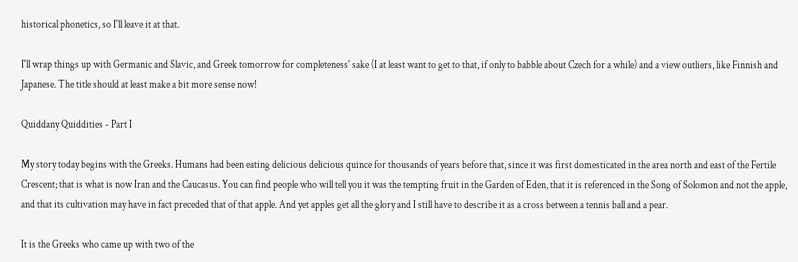historical phonetics, so I'll leave it at that.

I'll wrap things up with Germanic and Slavic, and Greek tomorrow for completeness' sake (I at least want to get to that, if only to babble about Czech for a while) and a view outliers, like Finnish and Japanese. The title should at least make a bit more sense now!

Quiddany Quiddities - Part I

My story today begins with the Greeks. Humans had been eating delicious delicious quince for thousands of years before that, since it was first domesticated in the area north and east of the Fertile Crescent; that is what is now Iran and the Caucasus. You can find people who will tell you it was the tempting fruit in the Garden of Eden, that it is referenced in the Song of Solomon and not the apple, and that its cultivation may have in fact preceded that of that apple. And yet apples get all the glory and I still have to describe it as a cross between a tennis ball and a pear.

It is the Greeks who came up with two of the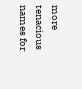more tenacious names for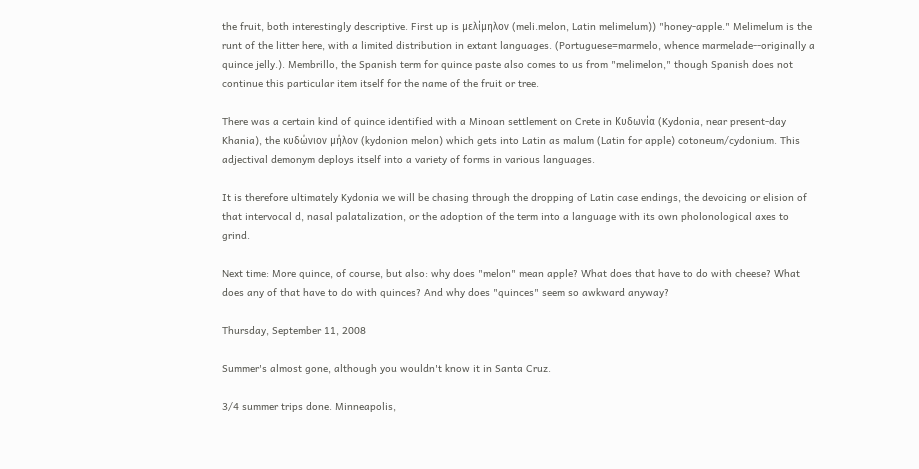the fruit, both interestingly descriptive. First up is μελίμηλον (meli.melon, Latin melimelum)) "honey-apple." Melimelum is the runt of the litter here, with a limited distribution in extant languages. (Portuguese=marmelo, whence marmelade--originally a quince jelly.). Membrillo, the Spanish term for quince paste also comes to us from "melimelon," though Spanish does not continue this particular item itself for the name of the fruit or tree.

There was a certain kind of quince identified with a Minoan settlement on Crete in Κυδωνία (Kydonia, near present-day Khania), the κυδώνιον μήλον (kydonion melon) which gets into Latin as malum (Latin for apple) cotoneum/cydonium. This adjectival demonym deploys itself into a variety of forms in various languages.

It is therefore ultimately Kydonia we will be chasing through the dropping of Latin case endings, the devoicing or elision of that intervocal d, nasal palatalization, or the adoption of the term into a language with its own pholonological axes to grind.

Next time: More quince, of course, but also: why does "melon" mean apple? What does that have to do with cheese? What does any of that have to do with quinces? And why does "quinces" seem so awkward anyway?

Thursday, September 11, 2008

Summer's almost gone, although you wouldn't know it in Santa Cruz.

3/4 summer trips done. Minneapolis,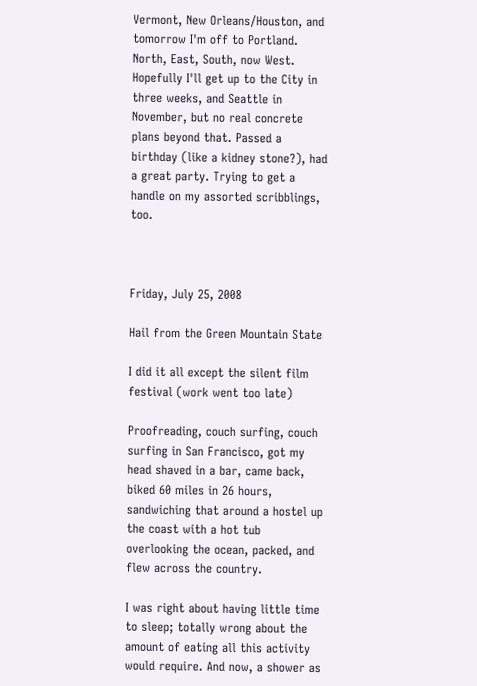Vermont, New Orleans/Houston, and tomorrow I'm off to Portland. North, East, South, now West. Hopefully I'll get up to the City in three weeks, and Seattle in November, but no real concrete plans beyond that. Passed a birthday (like a kidney stone?), had a great party. Trying to get a handle on my assorted scribblings, too.



Friday, July 25, 2008

Hail from the Green Mountain State

I did it all except the silent film festival (work went too late)

Proofreading, couch surfing, couch surfing in San Francisco, got my head shaved in a bar, came back, biked 60 miles in 26 hours, sandwiching that around a hostel up the coast with a hot tub overlooking the ocean, packed, and flew across the country.

I was right about having little time to sleep; totally wrong about the amount of eating all this activity would require. And now, a shower as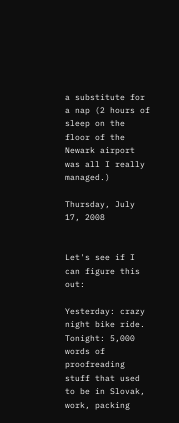a substitute for a nap (2 hours of sleep on the floor of the Newark airport was all I really managed.)

Thursday, July 17, 2008


Let's see if I can figure this out:

Yesterday: crazy night bike ride.
Tonight: 5,000 words of proofreading stuff that used to be in Slovak, work, packing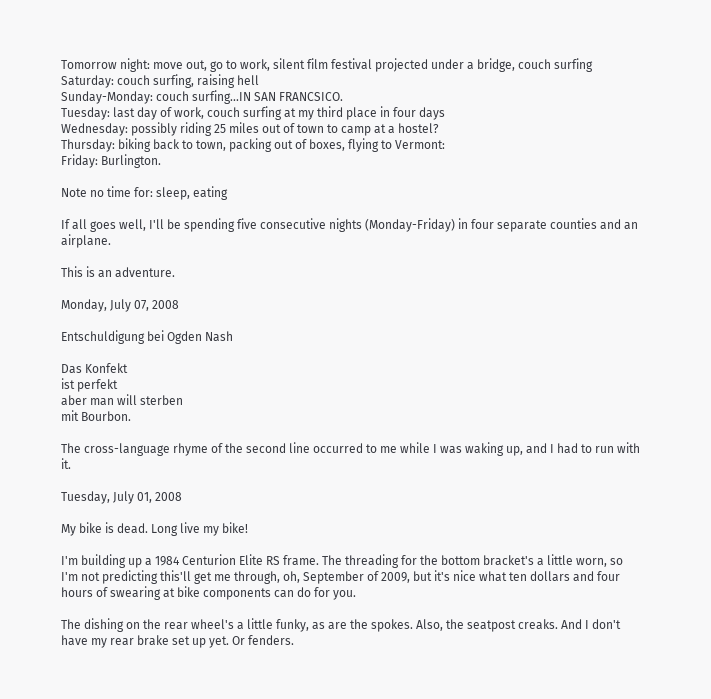Tomorrow night: move out, go to work, silent film festival projected under a bridge, couch surfing
Saturday: couch surfing, raising hell
Sunday-Monday: couch surfing...IN SAN FRANCSICO.
Tuesday: last day of work, couch surfing at my third place in four days
Wednesday: possibly riding 25 miles out of town to camp at a hostel?
Thursday: biking back to town, packing out of boxes, flying to Vermont:
Friday: Burlington.

Note no time for: sleep, eating

If all goes well, I'll be spending five consecutive nights (Monday-Friday) in four separate counties and an airplane.

This is an adventure.

Monday, July 07, 2008

Entschuldigung bei Ogden Nash

Das Konfekt
ist perfekt
aber man will sterben
mit Bourbon.

The cross-language rhyme of the second line occurred to me while I was waking up, and I had to run with it.

Tuesday, July 01, 2008

My bike is dead. Long live my bike!

I'm building up a 1984 Centurion Elite RS frame. The threading for the bottom bracket's a little worn, so I'm not predicting this'll get me through, oh, September of 2009, but it's nice what ten dollars and four hours of swearing at bike components can do for you.

The dishing on the rear wheel's a little funky, as are the spokes. Also, the seatpost creaks. And I don't have my rear brake set up yet. Or fenders.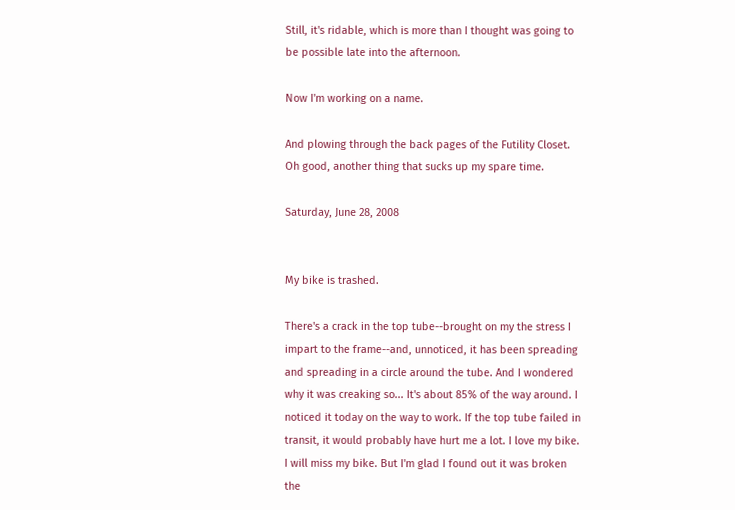Still, it's ridable, which is more than I thought was going to be possible late into the afternoon.

Now I'm working on a name.

And plowing through the back pages of the Futility Closet. Oh good, another thing that sucks up my spare time.

Saturday, June 28, 2008


My bike is trashed.

There's a crack in the top tube--brought on my the stress I impart to the frame--and, unnoticed, it has been spreading and spreading in a circle around the tube. And I wondered why it was creaking so... It's about 85% of the way around. I noticed it today on the way to work. If the top tube failed in transit, it would probably have hurt me a lot. I love my bike. I will miss my bike. But I'm glad I found out it was broken the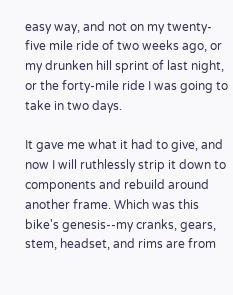easy way, and not on my twenty-five mile ride of two weeks ago, or my drunken hill sprint of last night, or the forty-mile ride I was going to take in two days.

It gave me what it had to give, and now I will ruthlessly strip it down to components and rebuild around another frame. Which was this bike's genesis--my cranks, gears, stem, headset, and rims are from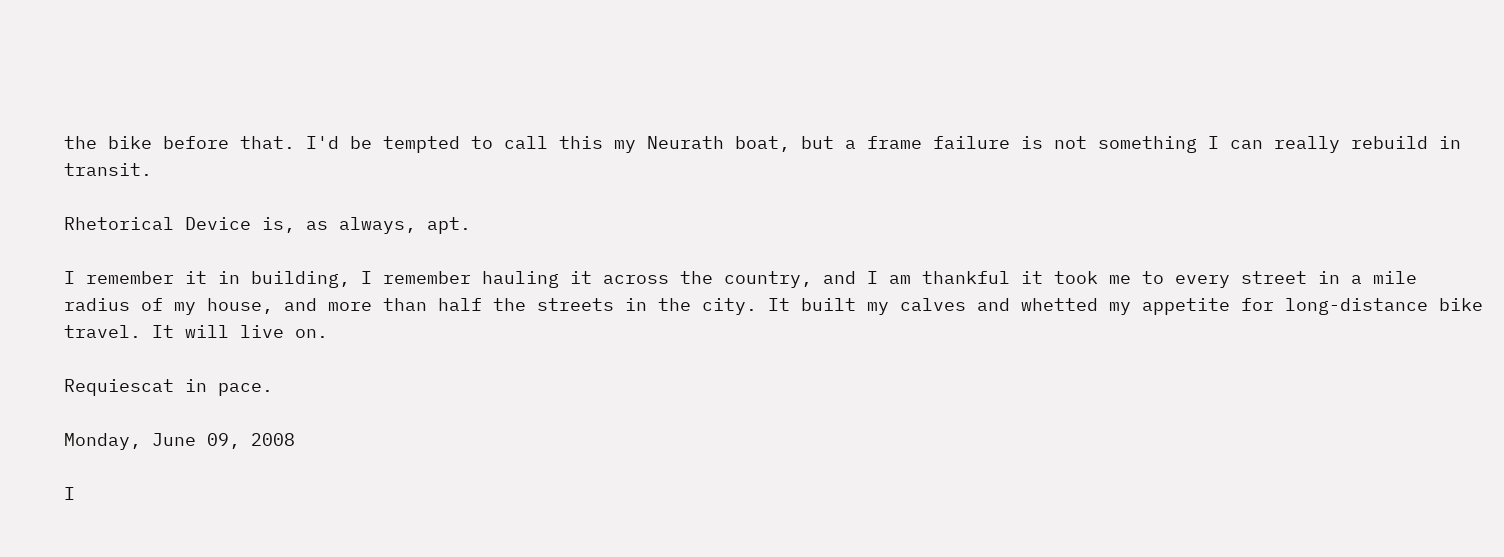the bike before that. I'd be tempted to call this my Neurath boat, but a frame failure is not something I can really rebuild in transit.

Rhetorical Device is, as always, apt.

I remember it in building, I remember hauling it across the country, and I am thankful it took me to every street in a mile radius of my house, and more than half the streets in the city. It built my calves and whetted my appetite for long-distance bike travel. It will live on.

Requiescat in pace.

Monday, June 09, 2008

I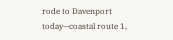rode to Davenport today—coastal route 1,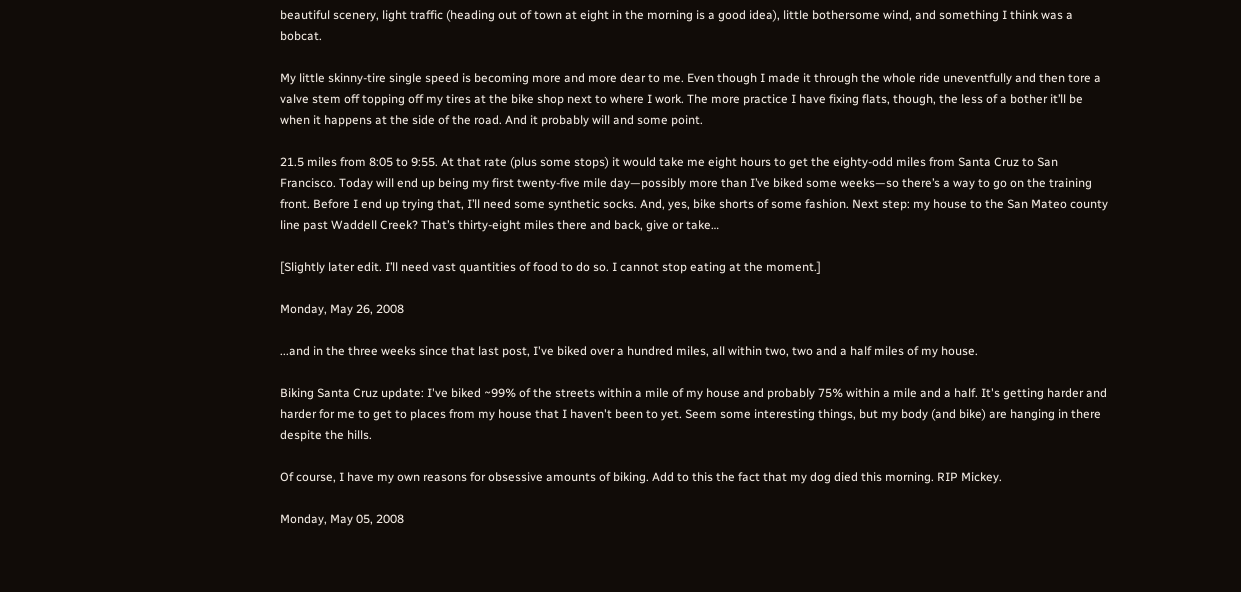beautiful scenery, light traffic (heading out of town at eight in the morning is a good idea), little bothersome wind, and something I think was a bobcat.

My little skinny-tire single speed is becoming more and more dear to me. Even though I made it through the whole ride uneventfully and then tore a valve stem off topping off my tires at the bike shop next to where I work. The more practice I have fixing flats, though, the less of a bother it’ll be when it happens at the side of the road. And it probably will and some point.

21.5 miles from 8:05 to 9:55. At that rate (plus some stops) it would take me eight hours to get the eighty-odd miles from Santa Cruz to San Francisco. Today will end up being my first twenty-five mile day—possibly more than I’ve biked some weeks—so there’s a way to go on the training front. Before I end up trying that, I’ll need some synthetic socks. And, yes, bike shorts of some fashion. Next step: my house to the San Mateo county line past Waddell Creek? That’s thirty-eight miles there and back, give or take…

[Slightly later edit. I’ll need vast quantities of food to do so. I cannot stop eating at the moment.]

Monday, May 26, 2008

...and in the three weeks since that last post, I've biked over a hundred miles, all within two, two and a half miles of my house.

Biking Santa Cruz update: I've biked ~99% of the streets within a mile of my house and probably 75% within a mile and a half. It's getting harder and harder for me to get to places from my house that I haven't been to yet. Seem some interesting things, but my body (and bike) are hanging in there despite the hills.

Of course, I have my own reasons for obsessive amounts of biking. Add to this the fact that my dog died this morning. RIP Mickey.

Monday, May 05, 2008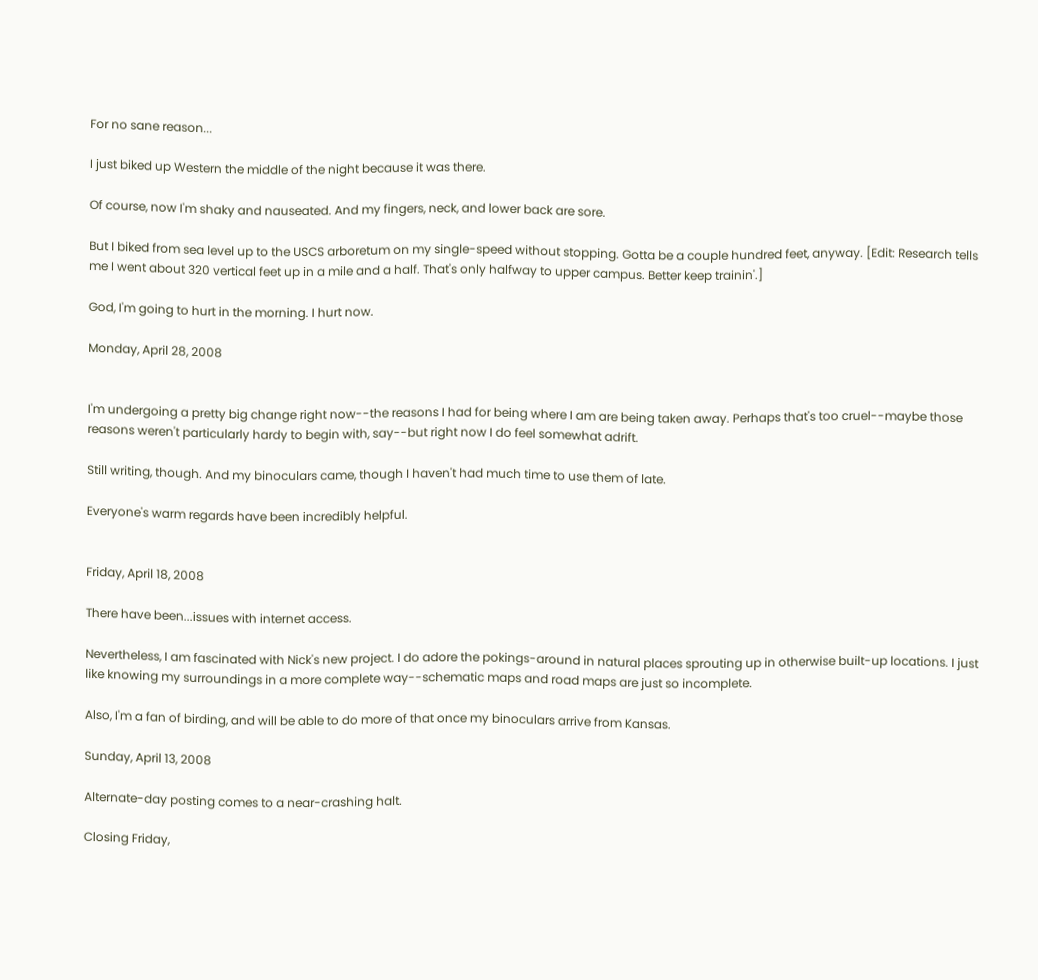For no sane reason...

I just biked up Western the middle of the night because it was there.

Of course, now I'm shaky and nauseated. And my fingers, neck, and lower back are sore.

But I biked from sea level up to the USCS arboretum on my single-speed without stopping. Gotta be a couple hundred feet, anyway. [Edit: Research tells me I went about 320 vertical feet up in a mile and a half. That's only halfway to upper campus. Better keep trainin'.]

God, I'm going to hurt in the morning. I hurt now.

Monday, April 28, 2008


I'm undergoing a pretty big change right now--the reasons I had for being where I am are being taken away. Perhaps that's too cruel--maybe those reasons weren't particularly hardy to begin with, say--but right now I do feel somewhat adrift.

Still writing, though. And my binoculars came, though I haven't had much time to use them of late.

Everyone's warm regards have been incredibly helpful.


Friday, April 18, 2008

There have been...issues with internet access.

Nevertheless, I am fascinated with Nick's new project. I do adore the pokings-around in natural places sprouting up in otherwise built-up locations. I just like knowing my surroundings in a more complete way--schematic maps and road maps are just so incomplete.

Also, I'm a fan of birding, and will be able to do more of that once my binoculars arrive from Kansas.

Sunday, April 13, 2008

Alternate-day posting comes to a near-crashing halt.

Closing Friday,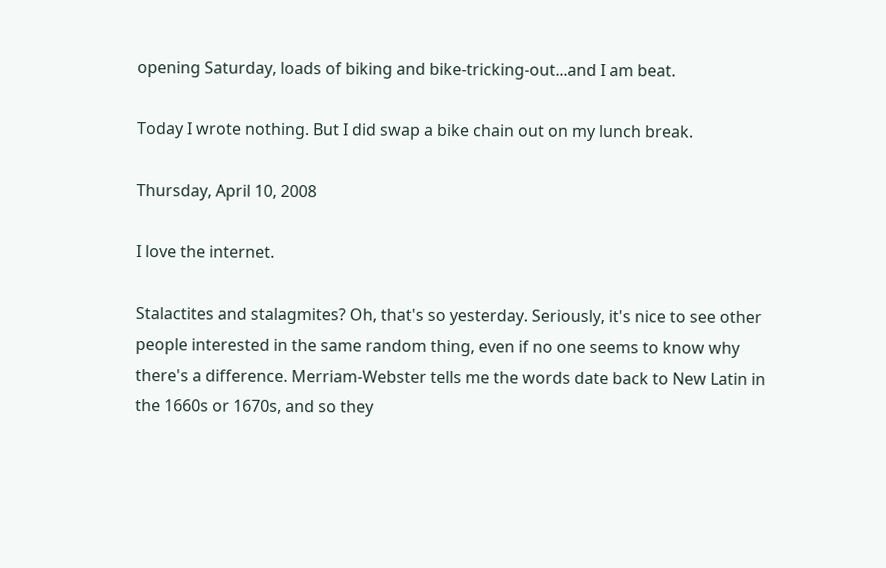opening Saturday, loads of biking and bike-tricking-out...and I am beat.

Today I wrote nothing. But I did swap a bike chain out on my lunch break.

Thursday, April 10, 2008

I love the internet.

Stalactites and stalagmites? Oh, that's so yesterday. Seriously, it's nice to see other people interested in the same random thing, even if no one seems to know why there's a difference. Merriam-Webster tells me the words date back to New Latin in the 1660s or 1670s, and so they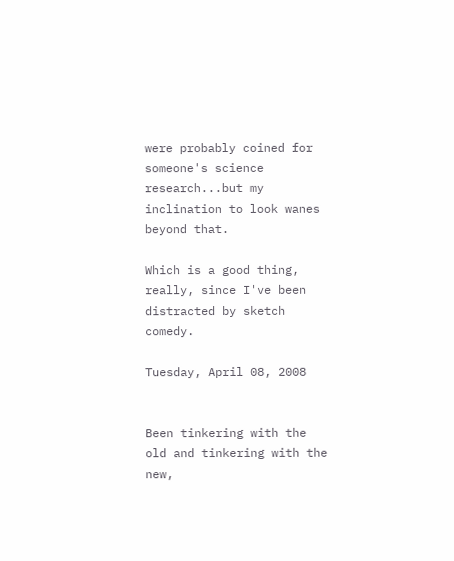were probably coined for someone's science research...but my inclination to look wanes beyond that.

Which is a good thing, really, since I've been distracted by sketch comedy.

Tuesday, April 08, 2008


Been tinkering with the old and tinkering with the new,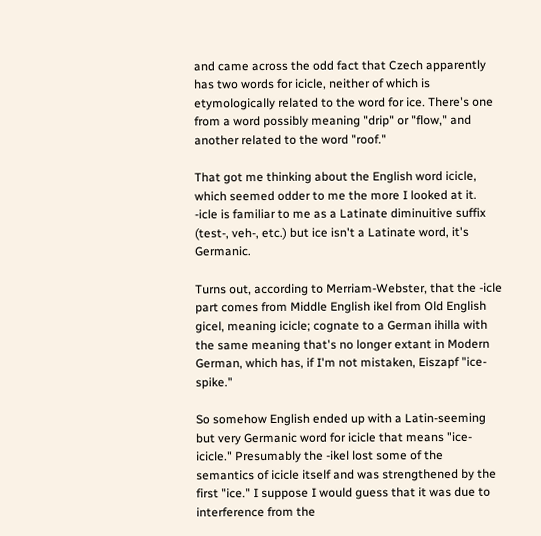and came across the odd fact that Czech apparently has two words for icicle, neither of which is etymologically related to the word for ice. There's one from a word possibly meaning "drip" or "flow," and another related to the word "roof."

That got me thinking about the English word icicle, which seemed odder to me the more I looked at it. -icle is familiar to me as a Latinate diminuitive suffix (test-, veh-, etc.) but ice isn't a Latinate word, it's Germanic.

Turns out, according to Merriam-Webster, that the -icle part comes from Middle English ikel from Old English gicel, meaning icicle; cognate to a German ihilla with the same meaning that's no longer extant in Modern German, which has, if I'm not mistaken, Eiszapf "ice-spike."

So somehow English ended up with a Latin-seeming but very Germanic word for icicle that means "ice-icicle." Presumably the -ikel lost some of the semantics of icicle itself and was strengthened by the first "ice." I suppose I would guess that it was due to interference from the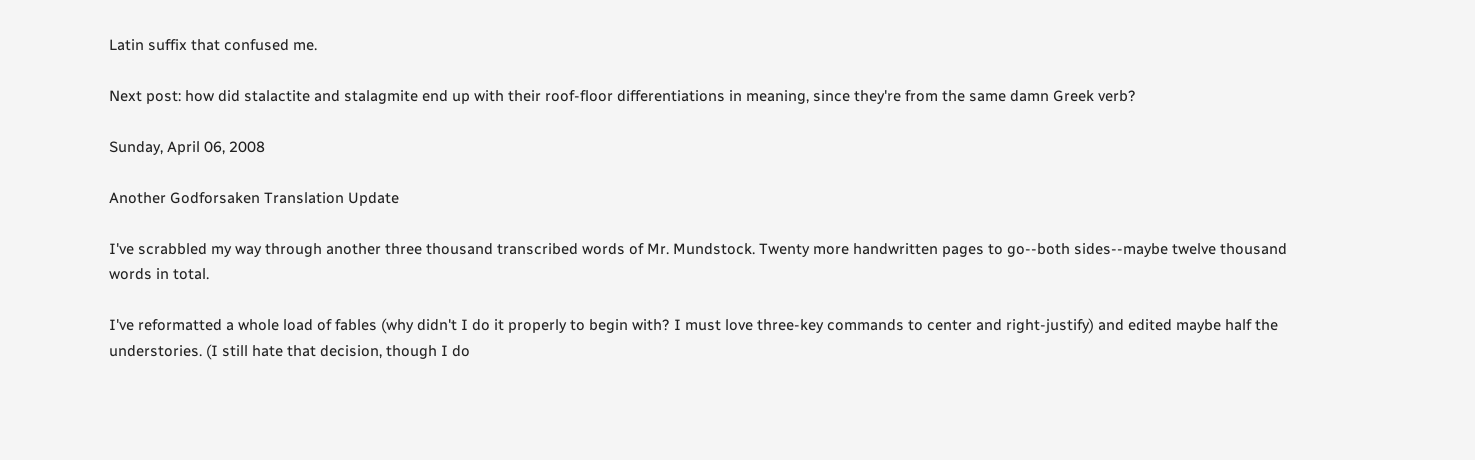Latin suffix that confused me.

Next post: how did stalactite and stalagmite end up with their roof-floor differentiations in meaning, since they're from the same damn Greek verb?

Sunday, April 06, 2008

Another Godforsaken Translation Update

I've scrabbled my way through another three thousand transcribed words of Mr. Mundstock. Twenty more handwritten pages to go--both sides--maybe twelve thousand words in total.

I've reformatted a whole load of fables (why didn't I do it properly to begin with? I must love three-key commands to center and right-justify) and edited maybe half the understories. (I still hate that decision, though I do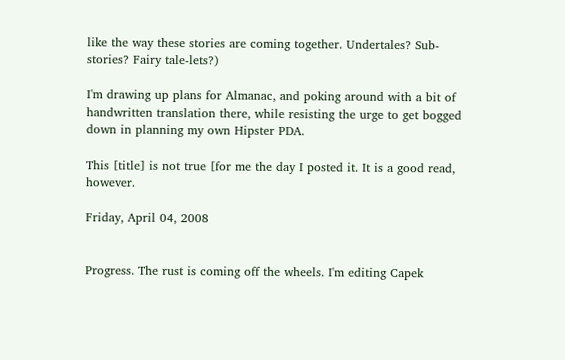like the way these stories are coming together. Undertales? Sub-stories? Fairy tale-lets?)

I'm drawing up plans for Almanac, and poking around with a bit of handwritten translation there, while resisting the urge to get bogged down in planning my own Hipster PDA.

This [title] is not true [for me the day I posted it. It is a good read, however.

Friday, April 04, 2008


Progress. The rust is coming off the wheels. I'm editing Capek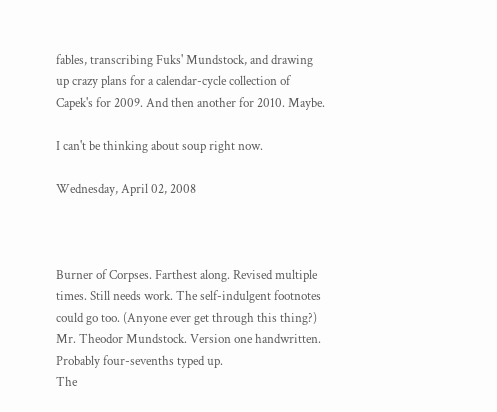fables, transcribing Fuks' Mundstock, and drawing up crazy plans for a calendar-cycle collection of Capek's for 2009. And then another for 2010. Maybe.

I can't be thinking about soup right now.

Wednesday, April 02, 2008



Burner of Corpses. Farthest along. Revised multiple times. Still needs work. The self-indulgent footnotes could go too. (Anyone ever get through this thing?)
Mr. Theodor Mundstock. Version one handwritten. Probably four-sevenths typed up.
The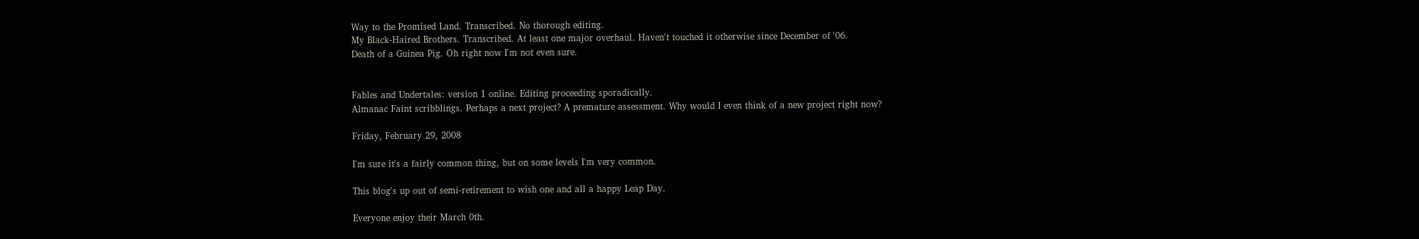Way to the Promised Land. Transcribed. No thorough editing.
My Black-Haired Brothers. Transcribed. At least one major overhaul. Haven't touched it otherwise since December of '06.
Death of a Guinea Pig. Oh right now I'm not even sure.


Fables and Undertales: version 1 online. Editing proceeding sporadically.
Almanac Faint scribblings. Perhaps a next project? A premature assessment. Why would I even think of a new project right now?

Friday, February 29, 2008

I'm sure it's a fairly common thing, but on some levels I'm very common.

This blog's up out of semi-retirement to wish one and all a happy Leap Day.

Everyone enjoy their March 0th.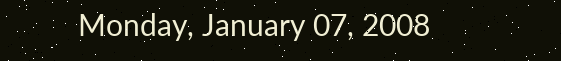Monday, January 07, 2008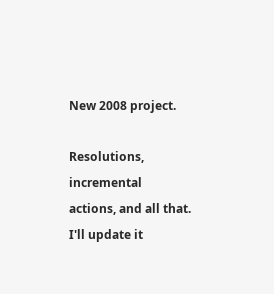New 2008 project.

Resolutions, incremental actions, and all that. I'll update it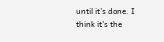until it's done. I think it's the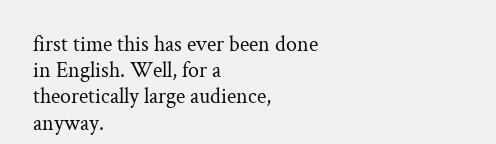first time this has ever been done in English. Well, for a theoretically large audience, anyway.